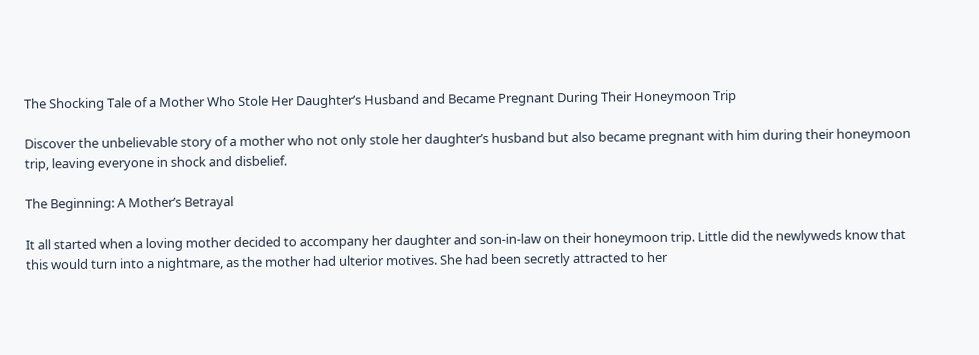The Shocking Tale of a Mother Who Stole Her Daughter’s Husband and Became Pregnant During Their Honeymoon Trip

Discover the unbelievable story of a mother who not only stole her daughter’s husband but also became pregnant with him during their honeymoon trip, leaving everyone in shock and disbelief.

The Beginning: A Mother’s Betrayal

It all started when a loving mother decided to accompany her daughter and son-in-law on their honeymoon trip. Little did the newlyweds know that this would turn into a nightmare, as the mother had ulterior motives. She had been secretly attracted to her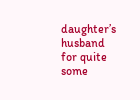daughter’s husband for quite some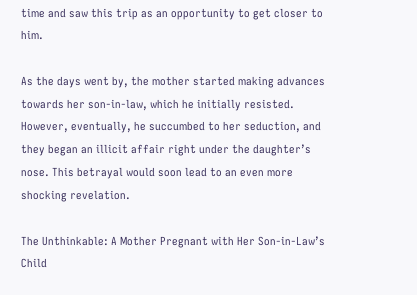time and saw this trip as an opportunity to get closer to him.

As the days went by, the mother started making advances towards her son-in-law, which he initially resisted. However, eventually, he succumbed to her seduction, and they began an illicit affair right under the daughter’s nose. This betrayal would soon lead to an even more shocking revelation.

The Unthinkable: A Mother Pregnant with Her Son-in-Law’s Child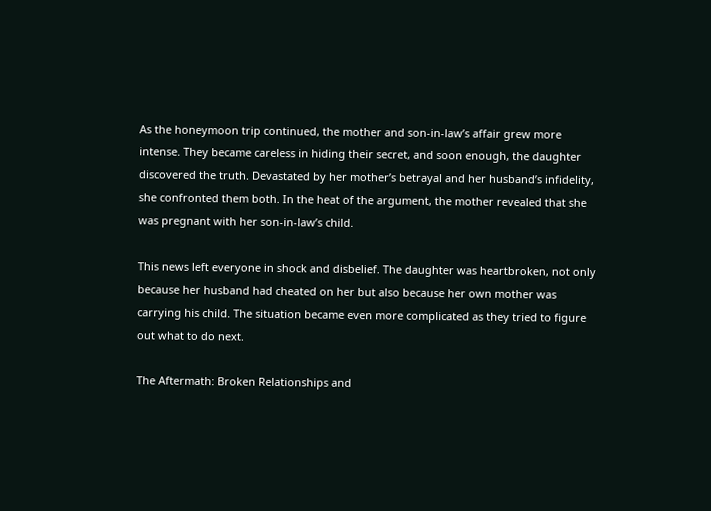As the honeymoon trip continued, the mother and son-in-law’s affair grew more intense. They became careless in hiding their secret, and soon enough, the daughter discovered the truth. Devastated by her mother’s betrayal and her husband’s infidelity, she confronted them both. In the heat of the argument, the mother revealed that she was pregnant with her son-in-law’s child.

This news left everyone in shock and disbelief. The daughter was heartbroken, not only because her husband had cheated on her but also because her own mother was carrying his child. The situation became even more complicated as they tried to figure out what to do next.

The Aftermath: Broken Relationships and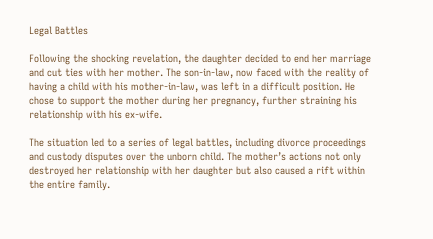Legal Battles

Following the shocking revelation, the daughter decided to end her marriage and cut ties with her mother. The son-in-law, now faced with the reality of having a child with his mother-in-law, was left in a difficult position. He chose to support the mother during her pregnancy, further straining his relationship with his ex-wife.

The situation led to a series of legal battles, including divorce proceedings and custody disputes over the unborn child. The mother’s actions not only destroyed her relationship with her daughter but also caused a rift within the entire family.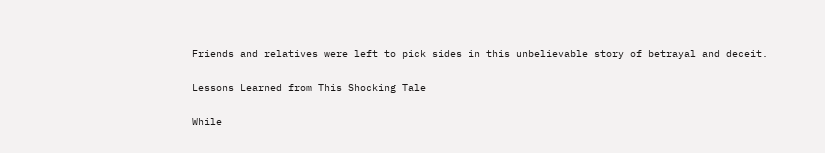Friends and relatives were left to pick sides in this unbelievable story of betrayal and deceit.

Lessons Learned from This Shocking Tale

While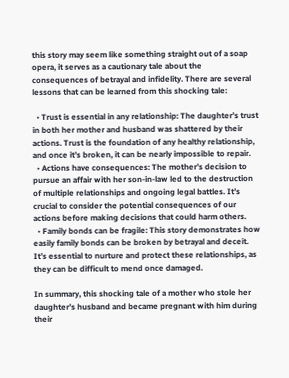this story may seem like something straight out of a soap opera, it serves as a cautionary tale about the consequences of betrayal and infidelity. There are several lessons that can be learned from this shocking tale:

  • Trust is essential in any relationship: The daughter’s trust in both her mother and husband was shattered by their actions. Trust is the foundation of any healthy relationship, and once it’s broken, it can be nearly impossible to repair.
  • Actions have consequences: The mother’s decision to pursue an affair with her son-in-law led to the destruction of multiple relationships and ongoing legal battles. It’s crucial to consider the potential consequences of our actions before making decisions that could harm others.
  • Family bonds can be fragile: This story demonstrates how easily family bonds can be broken by betrayal and deceit. It’s essential to nurture and protect these relationships, as they can be difficult to mend once damaged.

In summary, this shocking tale of a mother who stole her daughter’s husband and became pregnant with him during their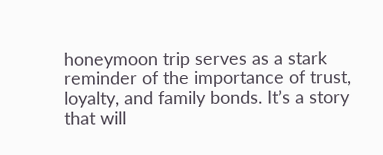honeymoon trip serves as a stark reminder of the importance of trust, loyalty, and family bonds. It’s a story that will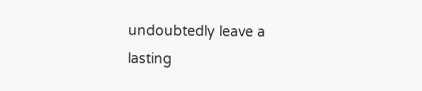undoubtedly leave a lasting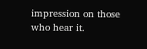impression on those who hear it.